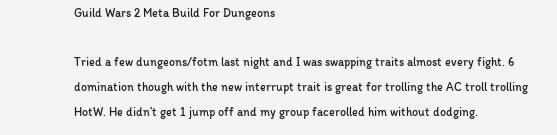Guild Wars 2 Meta Build For Dungeons

Tried a few dungeons/fotm last night and I was swapping traits almost every fight. 6 domination though with the new interrupt trait is great for trolling the AC troll trolling HotW. He didn’t get 1 jump off and my group facerolled him without dodging.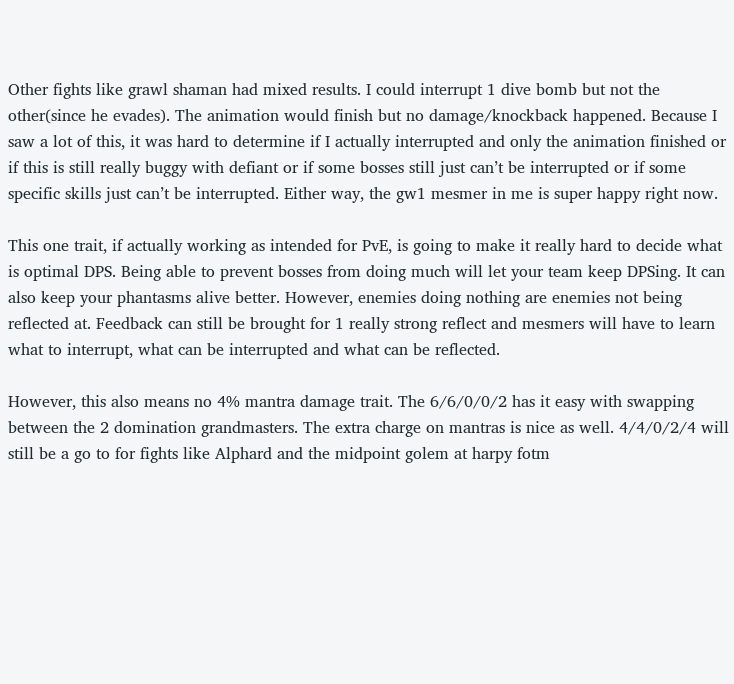Other fights like grawl shaman had mixed results. I could interrupt 1 dive bomb but not the other(since he evades). The animation would finish but no damage/knockback happened. Because I saw a lot of this, it was hard to determine if I actually interrupted and only the animation finished or if this is still really buggy with defiant or if some bosses still just can’t be interrupted or if some specific skills just can’t be interrupted. Either way, the gw1 mesmer in me is super happy right now.

This one trait, if actually working as intended for PvE, is going to make it really hard to decide what is optimal DPS. Being able to prevent bosses from doing much will let your team keep DPSing. It can also keep your phantasms alive better. However, enemies doing nothing are enemies not being reflected at. Feedback can still be brought for 1 really strong reflect and mesmers will have to learn what to interrupt, what can be interrupted and what can be reflected.

However, this also means no 4% mantra damage trait. The 6/6/0/0/2 has it easy with swapping between the 2 domination grandmasters. The extra charge on mantras is nice as well. 4/4/0/2/4 will still be a go to for fights like Alphard and the midpoint golem at harpy fotm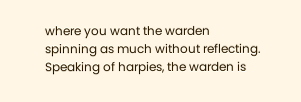where you want the warden spinning as much without reflecting. Speaking of harpies, the warden is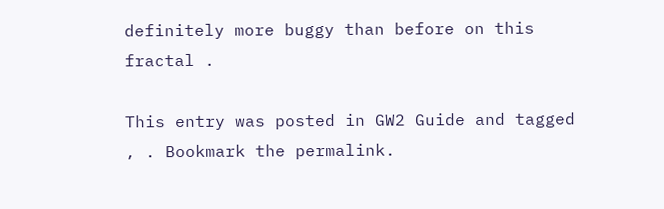definitely more buggy than before on this fractal .

This entry was posted in GW2 Guide and tagged , . Bookmark the permalink.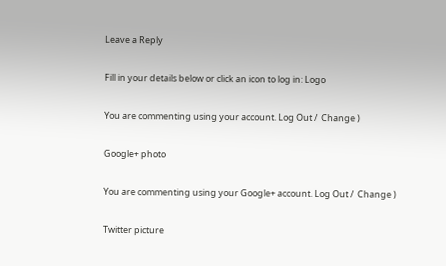Leave a Reply

Fill in your details below or click an icon to log in: Logo

You are commenting using your account. Log Out /  Change )

Google+ photo

You are commenting using your Google+ account. Log Out /  Change )

Twitter picture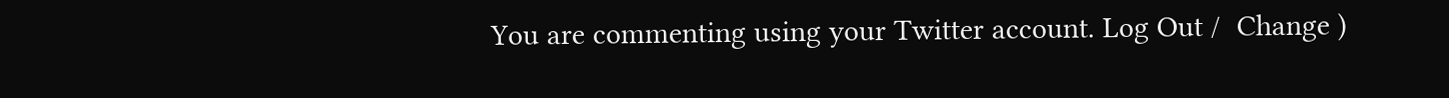You are commenting using your Twitter account. Log Out /  Change )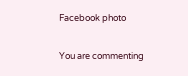Facebook photo

You are commenting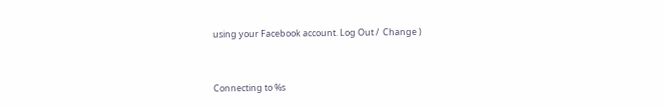using your Facebook account. Log Out /  Change )


Connecting to %s